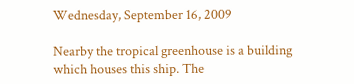Wednesday, September 16, 2009

Nearby the tropical greenhouse is a building which houses this ship. The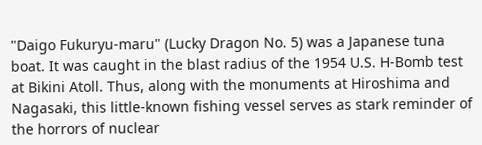"Daigo Fukuryu-maru" (Lucky Dragon No. 5) was a Japanese tuna boat. It was caught in the blast radius of the 1954 U.S. H-Bomb test at Bikini Atoll. Thus, along with the monuments at Hiroshima and Nagasaki, this little-known fishing vessel serves as stark reminder of the horrors of nuclear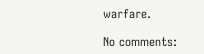warfare.

No comments: